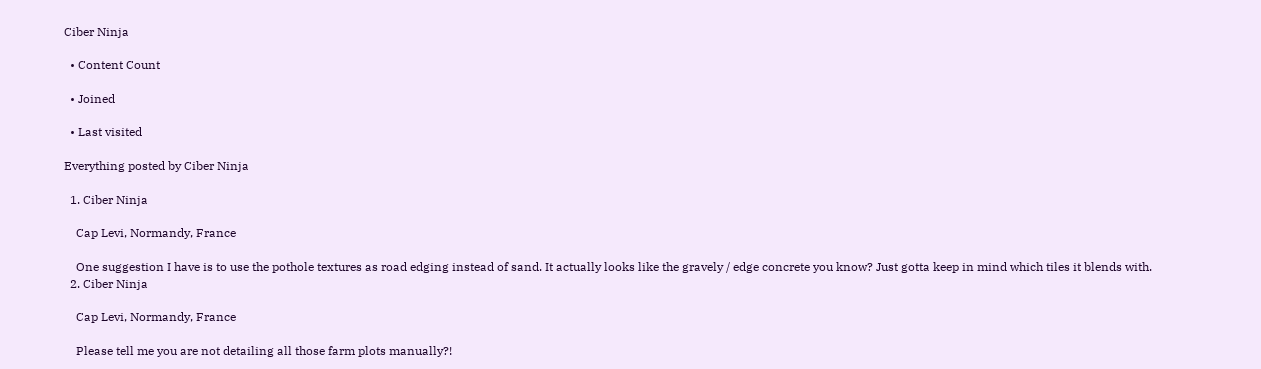Ciber Ninja

  • Content Count

  • Joined

  • Last visited

Everything posted by Ciber Ninja

  1. Ciber Ninja

    Cap Levi, Normandy, France

    One suggestion I have is to use the pothole textures as road edging instead of sand. It actually looks like the gravely / edge concrete you know? Just gotta keep in mind which tiles it blends with.
  2. Ciber Ninja

    Cap Levi, Normandy, France

    Please tell me you are not detailing all those farm plots manually?!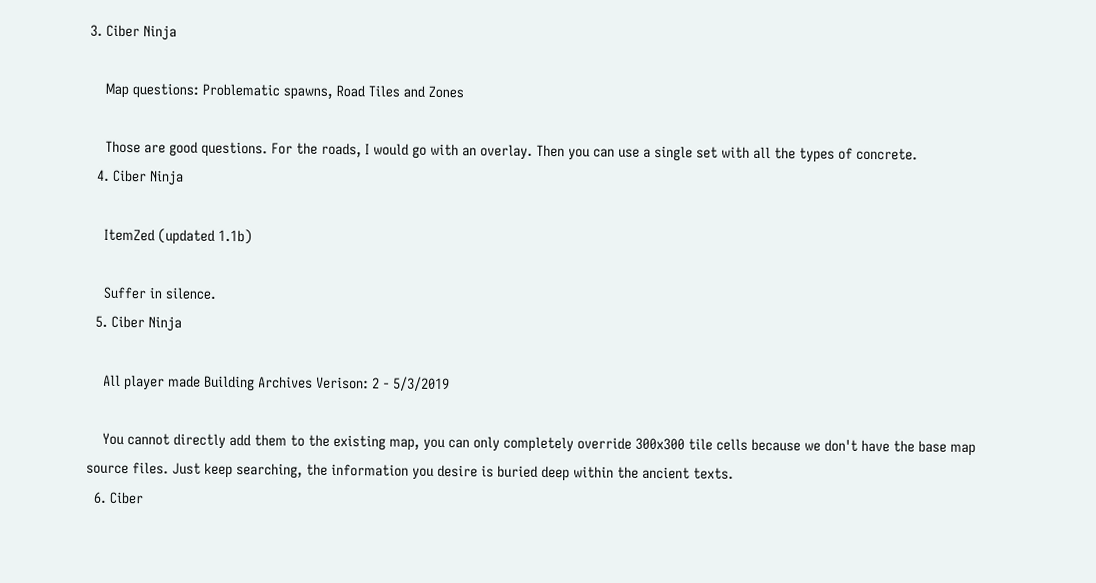3. Ciber Ninja

    Map questions: Problematic spawns, Road Tiles and Zones

    Those are good questions. For the roads, I would go with an overlay. Then you can use a single set with all the types of concrete.
  4. Ciber Ninja

    ItemZed (updated 1.1b)

    Suffer in silence.
  5. Ciber Ninja

    All player made Building Archives Verison: 2 - 5/3/2019

    You cannot directly add them to the existing map, you can only completely override 300x300 tile cells because we don't have the base map source files. Just keep searching, the information you desire is buried deep within the ancient texts.
  6. Ciber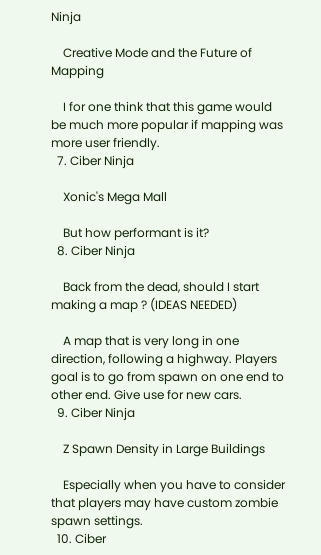Ninja

    Creative Mode and the Future of Mapping

    I for one think that this game would be much more popular if mapping was more user friendly.
  7. Ciber Ninja

    Xonic's Mega Mall

    But how performant is it?
  8. Ciber Ninja

    Back from the dead, should I start making a map ? (IDEAS NEEDED)

    A map that is very long in one direction, following a highway. Players goal is to go from spawn on one end to other end. Give use for new cars.
  9. Ciber Ninja

    Z Spawn Density in Large Buildings

    Especially when you have to consider that players may have custom zombie spawn settings.
  10. Ciber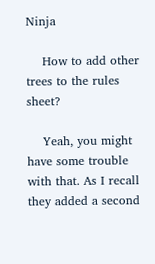Ninja

    How to add other trees to the rules sheet?

    Yeah, you might have some trouble with that. As I recall they added a second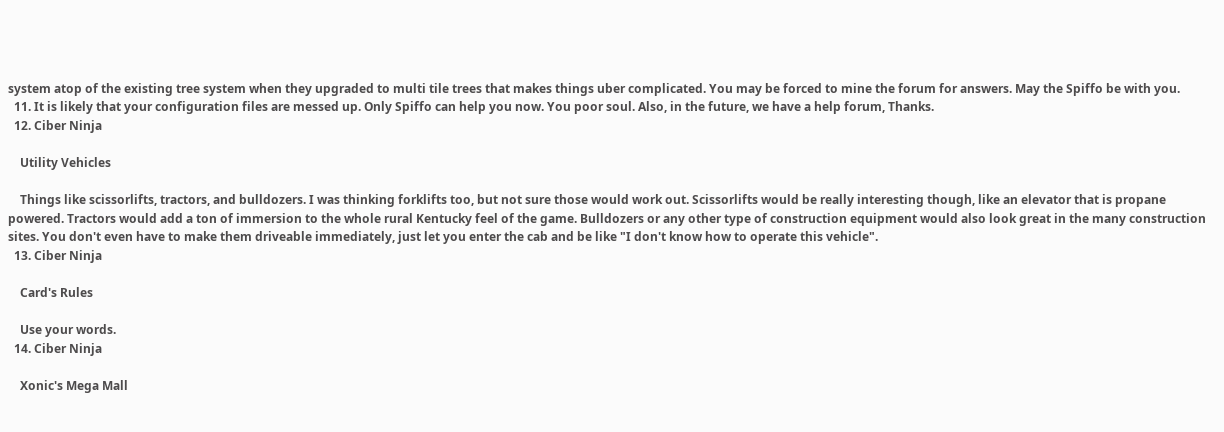system atop of the existing tree system when they upgraded to multi tile trees that makes things uber complicated. You may be forced to mine the forum for answers. May the Spiffo be with you.
  11. It is likely that your configuration files are messed up. Only Spiffo can help you now. You poor soul. Also, in the future, we have a help forum, Thanks.
  12. Ciber Ninja

    Utility Vehicles

    Things like scissorlifts, tractors, and bulldozers. I was thinking forklifts too, but not sure those would work out. Scissorlifts would be really interesting though, like an elevator that is propane powered. Tractors would add a ton of immersion to the whole rural Kentucky feel of the game. Bulldozers or any other type of construction equipment would also look great in the many construction sites. You don't even have to make them driveable immediately, just let you enter the cab and be like "I don't know how to operate this vehicle".
  13. Ciber Ninja

    Card's Rules

    Use your words.
  14. Ciber Ninja

    Xonic's Mega Mall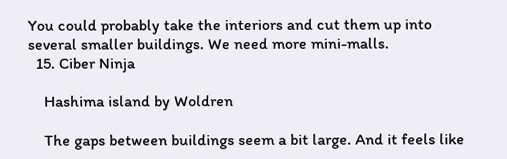You could probably take the interiors and cut them up into several smaller buildings. We need more mini-malls.
  15. Ciber Ninja

    Hashima island by Woldren

    The gaps between buildings seem a bit large. And it feels like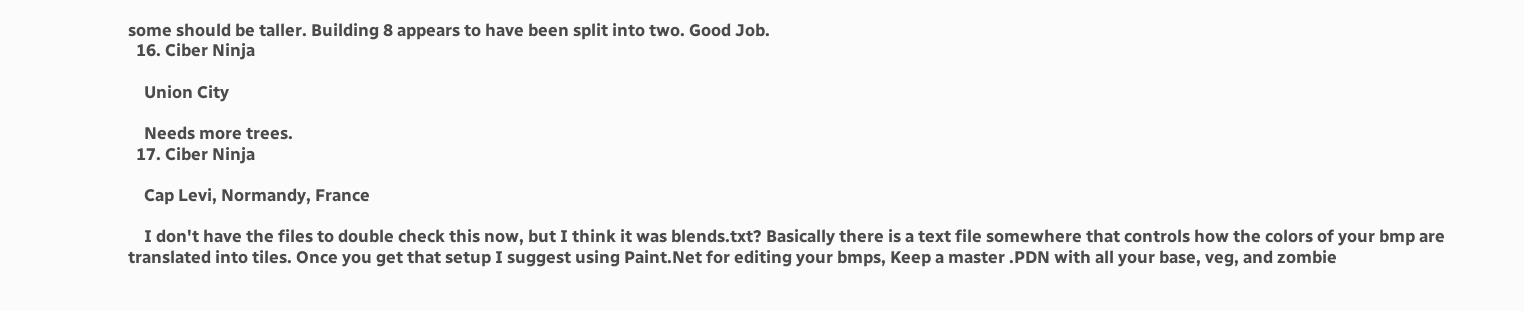some should be taller. Building 8 appears to have been split into two. Good Job.
  16. Ciber Ninja

    Union City

    Needs more trees.
  17. Ciber Ninja

    Cap Levi, Normandy, France

    I don't have the files to double check this now, but I think it was blends.txt? Basically there is a text file somewhere that controls how the colors of your bmp are translated into tiles. Once you get that setup I suggest using Paint.Net for editing your bmps, Keep a master .PDN with all your base, veg, and zombie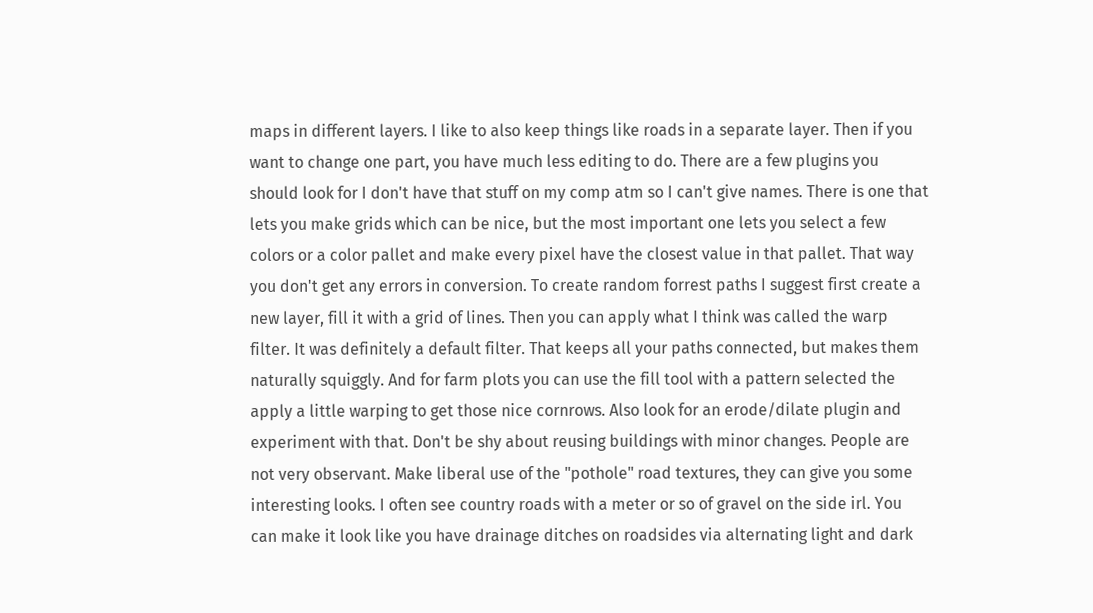maps in different layers. I like to also keep things like roads in a separate layer. Then if you want to change one part, you have much less editing to do. There are a few plugins you should look for I don't have that stuff on my comp atm so I can't give names. There is one that lets you make grids which can be nice, but the most important one lets you select a few colors or a color pallet and make every pixel have the closest value in that pallet. That way you don't get any errors in conversion. To create random forrest paths I suggest first create a new layer, fill it with a grid of lines. Then you can apply what I think was called the warp filter. It was definitely a default filter. That keeps all your paths connected, but makes them naturally squiggly. And for farm plots you can use the fill tool with a pattern selected the apply a little warping to get those nice cornrows. Also look for an erode/dilate plugin and experiment with that. Don't be shy about reusing buildings with minor changes. People are not very observant. Make liberal use of the "pothole" road textures, they can give you some interesting looks. I often see country roads with a meter or so of gravel on the side irl. You can make it look like you have drainage ditches on roadsides via alternating light and dark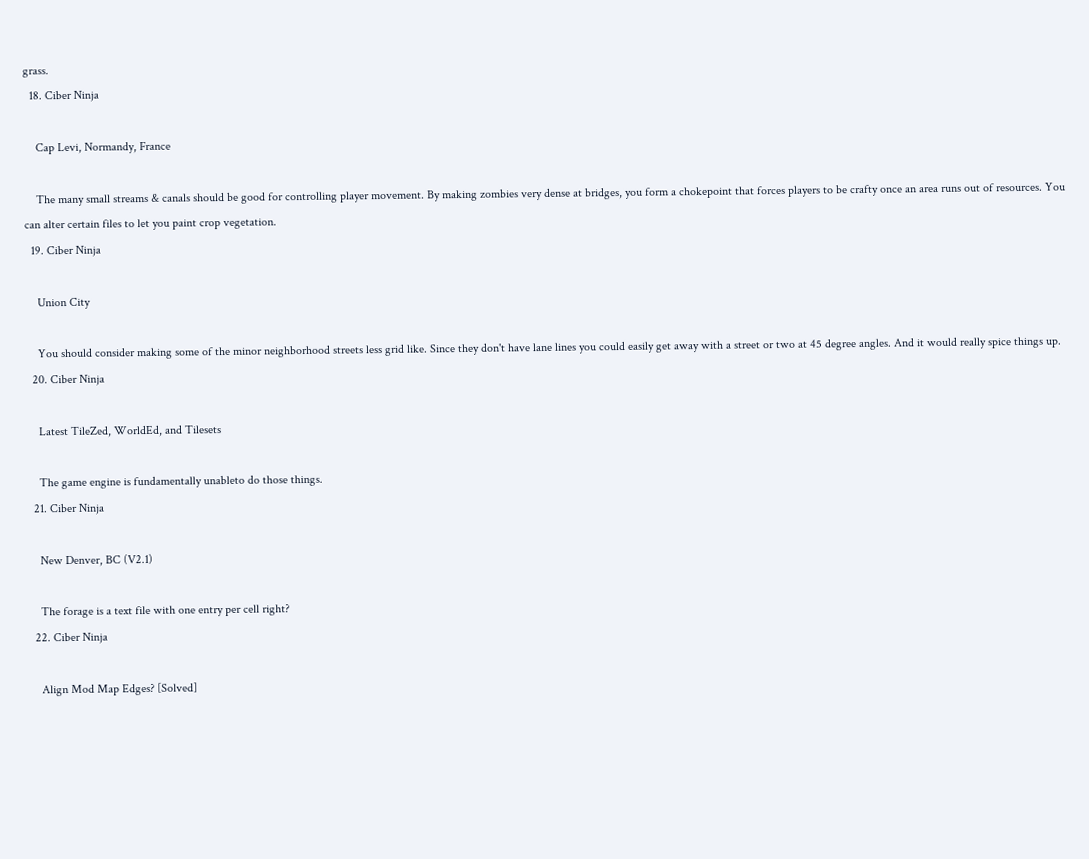grass.
  18. Ciber Ninja

    Cap Levi, Normandy, France

    The many small streams & canals should be good for controlling player movement. By making zombies very dense at bridges, you form a chokepoint that forces players to be crafty once an area runs out of resources. You can alter certain files to let you paint crop vegetation.
  19. Ciber Ninja

    Union City

    You should consider making some of the minor neighborhood streets less grid like. Since they don't have lane lines you could easily get away with a street or two at 45 degree angles. And it would really spice things up.
  20. Ciber Ninja

    Latest TileZed, WorldEd, and Tilesets

    The game engine is fundamentally unableto do those things.
  21. Ciber Ninja

    New Denver, BC (V2.1)

    The forage is a text file with one entry per cell right?
  22. Ciber Ninja

    Align Mod Map Edges? [Solved]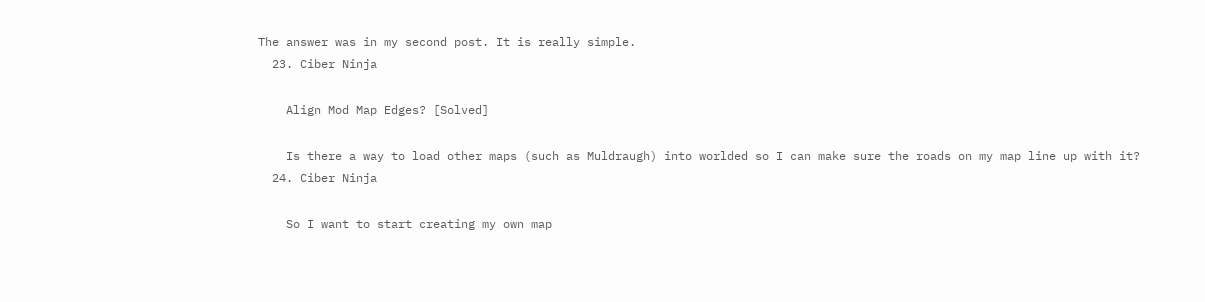The answer was in my second post. It is really simple.
  23. Ciber Ninja

    Align Mod Map Edges? [Solved]

    Is there a way to load other maps (such as Muldraugh) into worlded so I can make sure the roads on my map line up with it?
  24. Ciber Ninja

    So I want to start creating my own map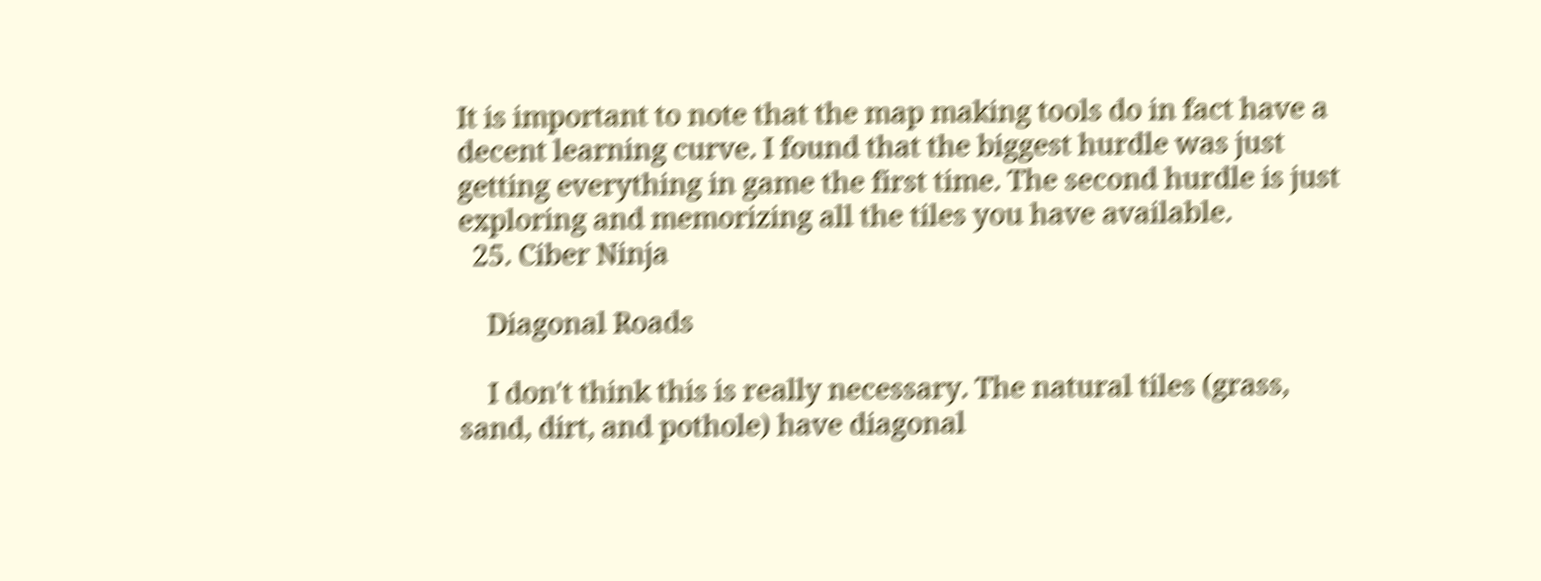It is important to note that the map making tools do in fact have a decent learning curve. I found that the biggest hurdle was just getting everything in game the first time. The second hurdle is just exploring and memorizing all the tiles you have available.
  25. Ciber Ninja

    Diagonal Roads

    I don't think this is really necessary. The natural tiles (grass, sand, dirt, and pothole) have diagonal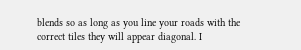blends so as long as you line your roads with the correct tiles they will appear diagonal. I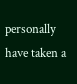personally have taken a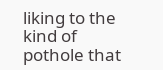liking to the kind of pothole that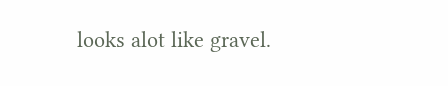looks alot like gravel.